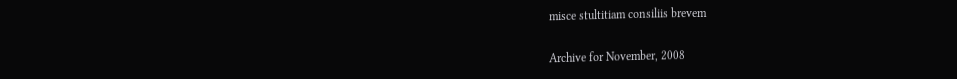misce stultitiam consiliis brevem

Archive for November, 2008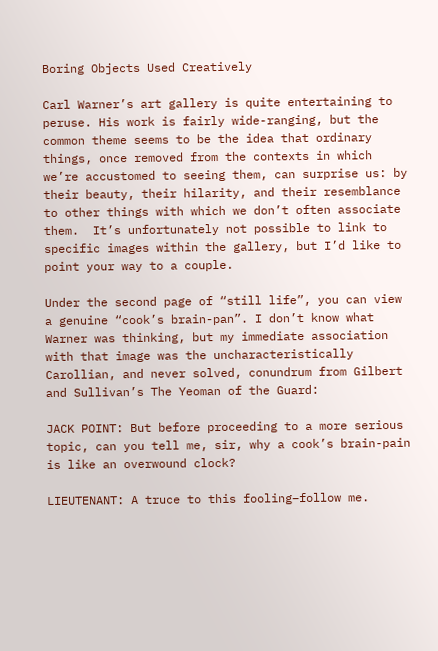Boring Objects Used Creatively

Carl Warner’s art gallery is quite entertaining to peruse. His work is fairly wide-ranging, but the common theme seems to be the idea that ordinary things, once removed from the contexts in which we’re accustomed to seeing them, can surprise us: by their beauty, their hilarity, and their resemblance to other things with which we don’t often associate them.  It’s unfortunately not possible to link to specific images within the gallery, but I’d like to point your way to a couple.

Under the second page of “still life”, you can view a genuine “cook’s brain-pan”. I don’t know what Warner was thinking, but my immediate association with that image was the uncharacteristically Carollian, and never solved, conundrum from Gilbert and Sullivan’s The Yeoman of the Guard:

JACK POINT: But before proceeding to a more serious topic, can you tell me, sir, why a cook’s brain-pain is like an overwound clock?

LIEUTENANT: A truce to this fooling–follow me.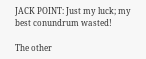JACK POINT: Just my luck; my best conundrum wasted!

The other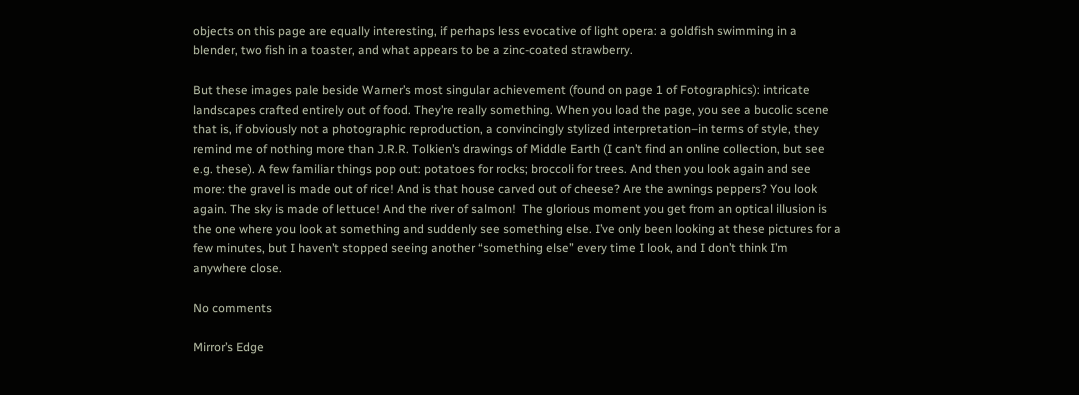objects on this page are equally interesting, if perhaps less evocative of light opera: a goldfish swimming in a blender, two fish in a toaster, and what appears to be a zinc-coated strawberry.

But these images pale beside Warner’s most singular achievement (found on page 1 of Fotographics): intricate landscapes crafted entirely out of food. They’re really something. When you load the page, you see a bucolic scene that is, if obviously not a photographic reproduction, a convincingly stylized interpretation–in terms of style, they remind me of nothing more than J.R.R. Tolkien’s drawings of Middle Earth (I can’t find an online collection, but see e.g. these). A few familiar things pop out: potatoes for rocks; broccoli for trees. And then you look again and see more: the gravel is made out of rice! And is that house carved out of cheese? Are the awnings peppers? You look again. The sky is made of lettuce! And the river of salmon!  The glorious moment you get from an optical illusion is the one where you look at something and suddenly see something else. I’ve only been looking at these pictures for a few minutes, but I haven’t stopped seeing another “something else” every time I look, and I don’t think I’m anywhere close.

No comments

Mirror’s Edge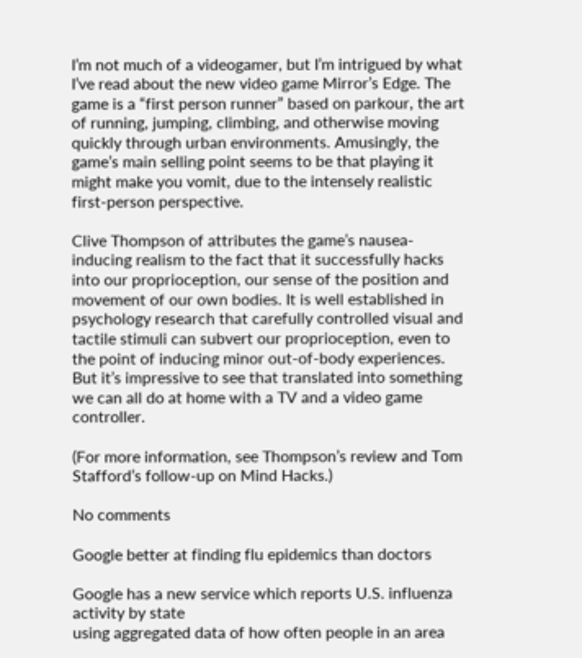I’m not much of a videogamer, but I’m intrigued by what I’ve read about the new video game Mirror’s Edge. The game is a “first person runner” based on parkour, the art of running, jumping, climbing, and otherwise moving quickly through urban environments. Amusingly, the game’s main selling point seems to be that playing it might make you vomit, due to the intensely realistic first-person perspective.

Clive Thompson of attributes the game’s nausea-inducing realism to the fact that it successfully hacks into our proprioception, our sense of the position and movement of our own bodies. It is well established in psychology research that carefully controlled visual and tactile stimuli can subvert our proprioception, even to the point of inducing minor out-of-body experiences. But it’s impressive to see that translated into something we can all do at home with a TV and a video game controller.

(For more information, see Thompson’s review and Tom Stafford’s follow-up on Mind Hacks.)

No comments

Google better at finding flu epidemics than doctors

Google has a new service which reports U.S. influenza activity by state
using aggregated data of how often people in an area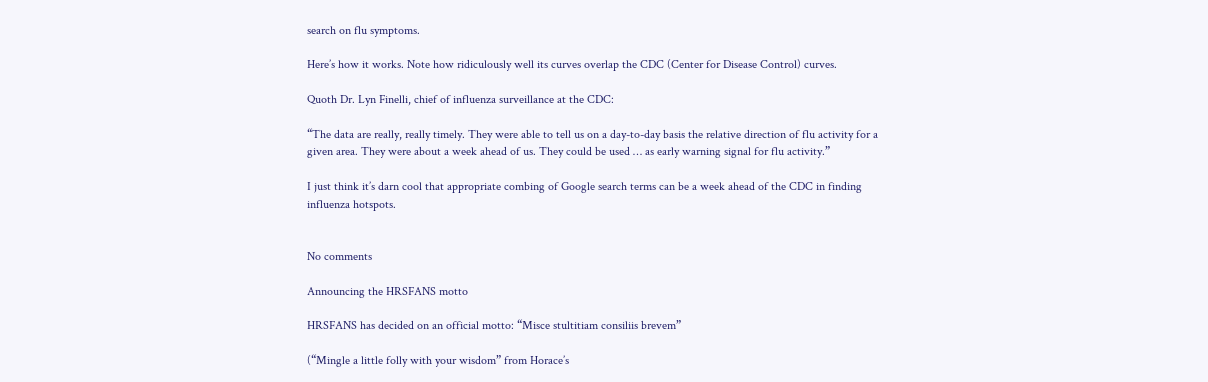search on flu symptoms.

Here’s how it works. Note how ridiculously well its curves overlap the CDC (Center for Disease Control) curves.

Quoth Dr. Lyn Finelli, chief of influenza surveillance at the CDC:

“The data are really, really timely. They were able to tell us on a day-to-day basis the relative direction of flu activity for a given area. They were about a week ahead of us. They could be used … as early warning signal for flu activity.”

I just think it’s darn cool that appropriate combing of Google search terms can be a week ahead of the CDC in finding influenza hotspots.


No comments

Announcing the HRSFANS motto

HRSFANS has decided on an official motto: “Misce stultitiam consiliis brevem”

(“Mingle a little folly with your wisdom” from Horace’s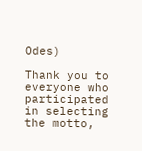Odes)

Thank you to everyone who participated in selecting the motto,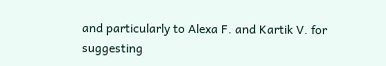and particularly to Alexa F. and Kartik V. for suggesting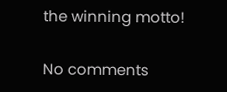the winning motto!

No comments